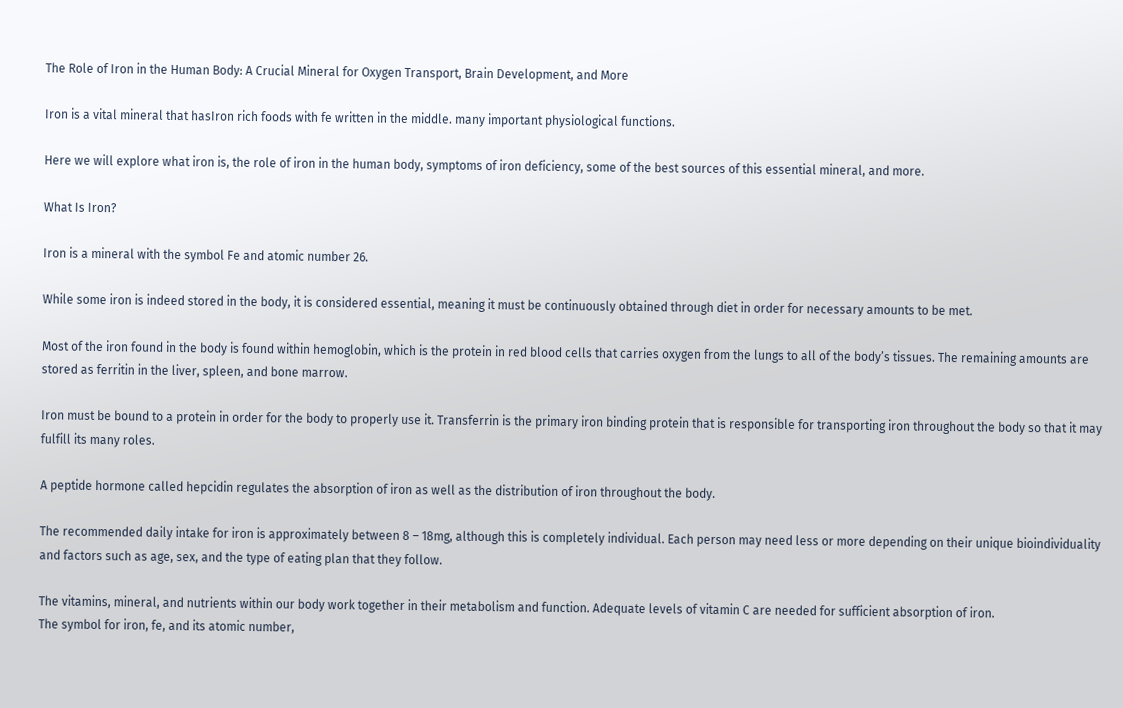The Role of Iron in the Human Body: A Crucial Mineral for Oxygen Transport, Brain Development, and More

Iron is a vital mineral that hasIron rich foods with fe written in the middle. many important physiological functions.

Here we will explore what iron is, the role of iron in the human body, symptoms of iron deficiency, some of the best sources of this essential mineral, and more.

What Is Iron?

Iron is a mineral with the symbol Fe and atomic number 26.

While some iron is indeed stored in the body, it is considered essential, meaning it must be continuously obtained through diet in order for necessary amounts to be met.

Most of the iron found in the body is found within hemoglobin, which is the protein in red blood cells that carries oxygen from the lungs to all of the body’s tissues. The remaining amounts are stored as ferritin in the liver, spleen, and bone marrow.

Iron must be bound to a protein in order for the body to properly use it. Transferrin is the primary iron binding protein that is responsible for transporting iron throughout the body so that it may fulfill its many roles.

A peptide hormone called hepcidin regulates the absorption of iron as well as the distribution of iron throughout the body.

The recommended daily intake for iron is approximately between 8 – 18mg, although this is completely individual. Each person may need less or more depending on their unique bioindividuality and factors such as age, sex, and the type of eating plan that they follow.

The vitamins, mineral, and nutrients within our body work together in their metabolism and function. Adequate levels of vitamin C are needed for sufficient absorption of iron.
The symbol for iron, fe, and its atomic number,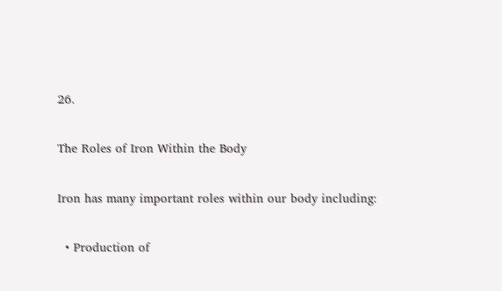26.

The Roles of Iron Within the Body

Iron has many important roles within our body including:

  • Production of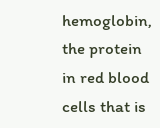hemoglobin, the protein in red blood cells that is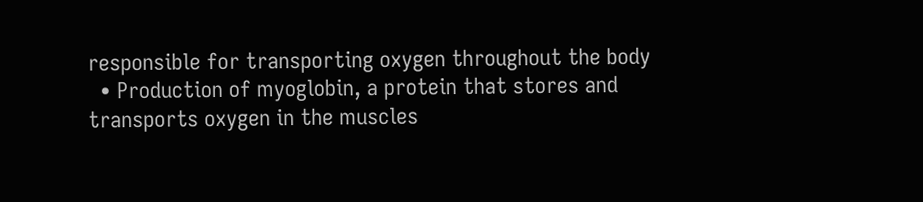responsible for transporting oxygen throughout the body
  • Production of myoglobin, a protein that stores and transports oxygen in the muscles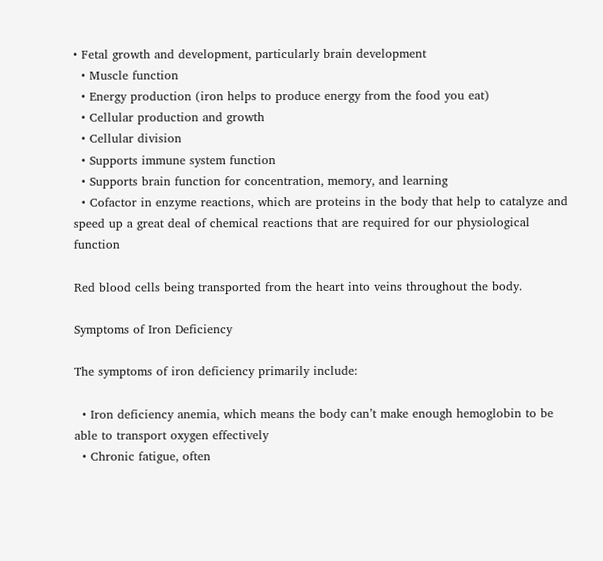• Fetal growth and development, particularly brain development
  • Muscle function
  • Energy production (iron helps to produce energy from the food you eat)
  • Cellular production and growth
  • Cellular division
  • Supports immune system function
  • Supports brain function for concentration, memory, and learning
  • Cofactor in enzyme reactions, which are proteins in the body that help to catalyze and speed up a great deal of chemical reactions that are required for our physiological function

Red blood cells being transported from the heart into veins throughout the body.

Symptoms of Iron Deficiency

The symptoms of iron deficiency primarily include:

  • Iron deficiency anemia, which means the body can’t make enough hemoglobin to be able to transport oxygen effectively
  • Chronic fatigue, often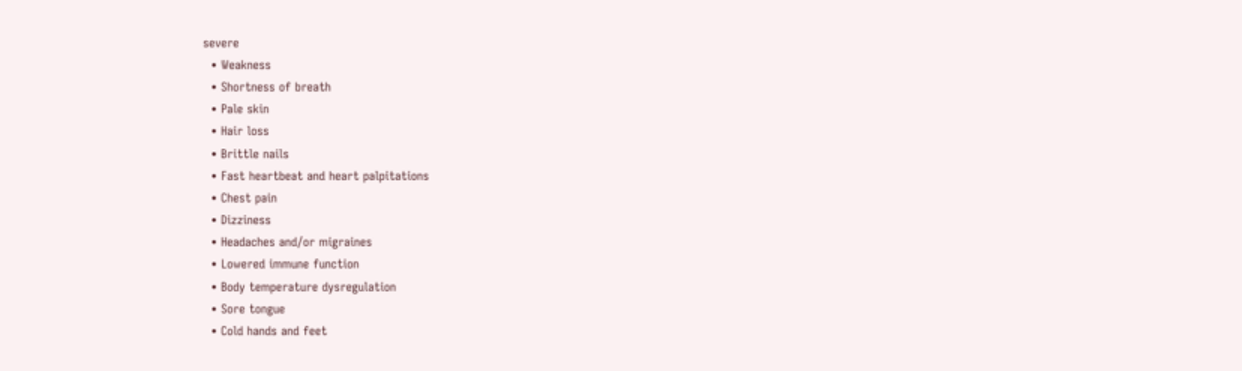severe
  • Weakness
  • Shortness of breath
  • Pale skin
  • Hair loss
  • Brittle nails
  • Fast heartbeat and heart palpitations
  • Chest pain
  • Dizziness
  • Headaches and/or migraines
  • Lowered immune function
  • Body temperature dysregulation
  • Sore tongue
  • Cold hands and feet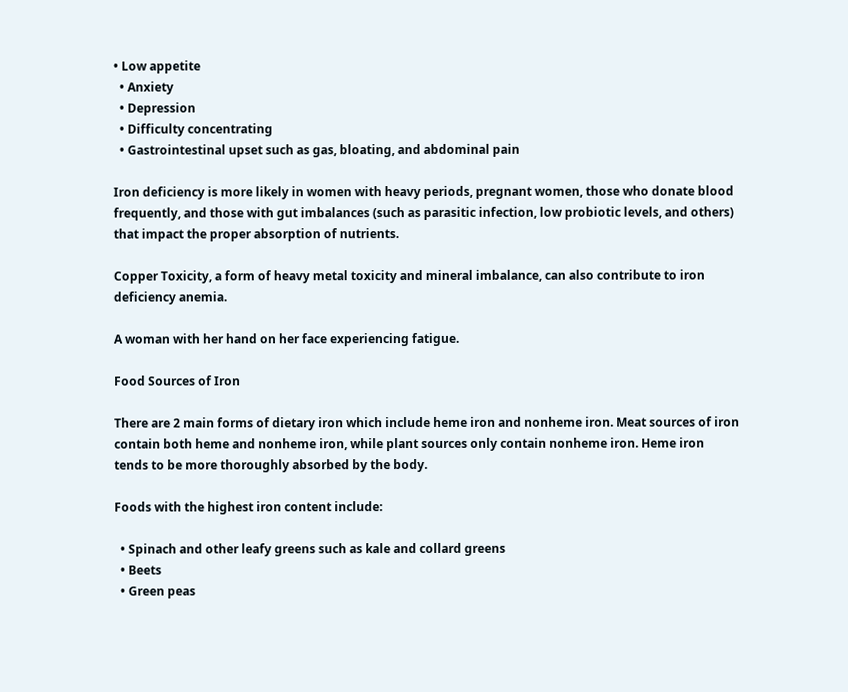• Low appetite
  • Anxiety
  • Depression
  • Difficulty concentrating
  • Gastrointestinal upset such as gas, bloating, and abdominal pain

Iron deficiency is more likely in women with heavy periods, pregnant women, those who donate blood frequently, and those with gut imbalances (such as parasitic infection, low probiotic levels, and others) that impact the proper absorption of nutrients.

Copper Toxicity, a form of heavy metal toxicity and mineral imbalance, can also contribute to iron deficiency anemia.

A woman with her hand on her face experiencing fatigue.

Food Sources of Iron

There are 2 main forms of dietary iron which include heme iron and nonheme iron. Meat sources of iron contain both heme and nonheme iron, while plant sources only contain nonheme iron. Heme iron tends to be more thoroughly absorbed by the body.

Foods with the highest iron content include:

  • Spinach and other leafy greens such as kale and collard greens
  • Beets
  • Green peas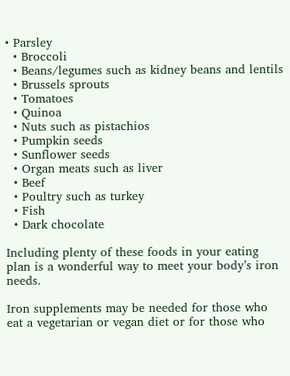• Parsley
  • Broccoli
  • Beans/legumes such as kidney beans and lentils
  • Brussels sprouts
  • Tomatoes
  • Quinoa
  • Nuts such as pistachios
  • Pumpkin seeds
  • Sunflower seeds
  • Organ meats such as liver
  • Beef
  • Poultry such as turkey
  • Fish
  • Dark chocolate

Including plenty of these foods in your eating plan is a wonderful way to meet your body’s iron needs.

Iron supplements may be needed for those who eat a vegetarian or vegan diet or for those who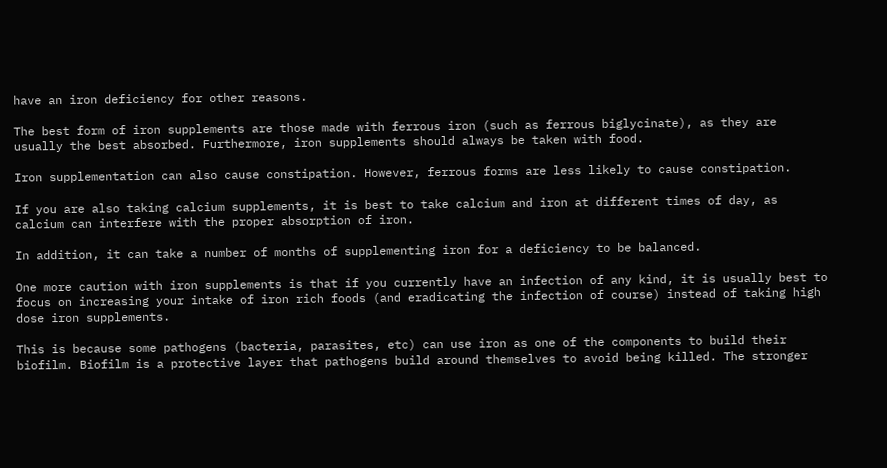have an iron deficiency for other reasons.

The best form of iron supplements are those made with ferrous iron (such as ferrous biglycinate), as they are usually the best absorbed. Furthermore, iron supplements should always be taken with food.

Iron supplementation can also cause constipation. However, ferrous forms are less likely to cause constipation.

If you are also taking calcium supplements, it is best to take calcium and iron at different times of day, as calcium can interfere with the proper absorption of iron.

In addition, it can take a number of months of supplementing iron for a deficiency to be balanced.

One more caution with iron supplements is that if you currently have an infection of any kind, it is usually best to focus on increasing your intake of iron rich foods (and eradicating the infection of course) instead of taking high dose iron supplements.

This is because some pathogens (bacteria, parasites, etc) can use iron as one of the components to build their biofilm. Biofilm is a protective layer that pathogens build around themselves to avoid being killed. The stronger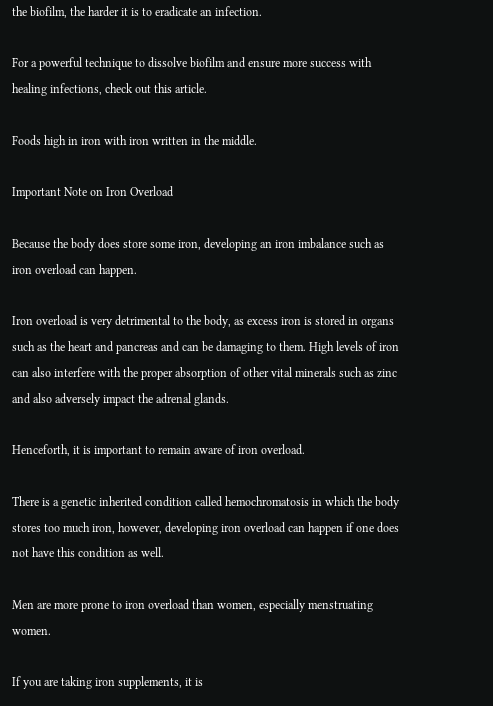the biofilm, the harder it is to eradicate an infection.

For a powerful technique to dissolve biofilm and ensure more success with healing infections, check out this article.

Foods high in iron with iron written in the middle.

Important Note on Iron Overload

Because the body does store some iron, developing an iron imbalance such as iron overload can happen.

Iron overload is very detrimental to the body, as excess iron is stored in organs such as the heart and pancreas and can be damaging to them. High levels of iron can also interfere with the proper absorption of other vital minerals such as zinc and also adversely impact the adrenal glands.

Henceforth, it is important to remain aware of iron overload.

There is a genetic inherited condition called hemochromatosis in which the body stores too much iron, however, developing iron overload can happen if one does not have this condition as well.

Men are more prone to iron overload than women, especially menstruating women.

If you are taking iron supplements, it is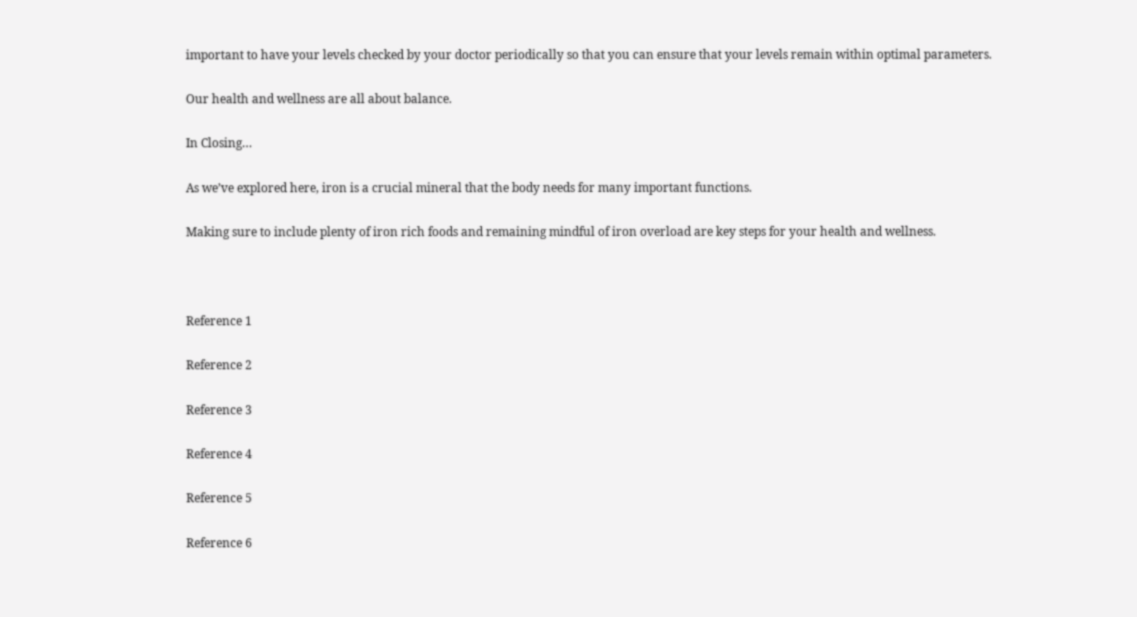important to have your levels checked by your doctor periodically so that you can ensure that your levels remain within optimal parameters.

Our health and wellness are all about balance.

In Closing…

As we’ve explored here, iron is a crucial mineral that the body needs for many important functions.

Making sure to include plenty of iron rich foods and remaining mindful of iron overload are key steps for your health and wellness.



Reference 1

Reference 2

Reference 3

Reference 4

Reference 5

Reference 6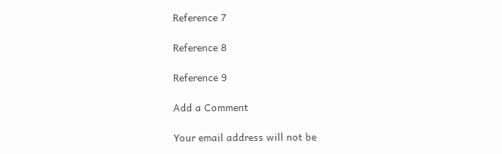Reference 7

Reference 8

Reference 9

Add a Comment

Your email address will not be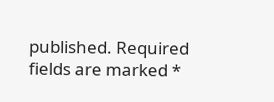published. Required fields are marked *